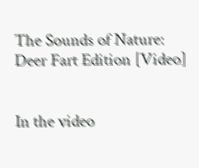The Sounds of Nature: Deer Fart Edition [Video]


In the video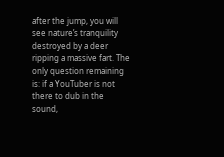after the jump, you will see nature’s tranquility destroyed by a deer ripping a massive fart. The only question remaining is: if a YouTuber is not there to dub in the sound,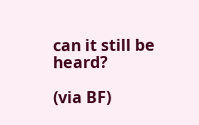can it still be heard?

(via BF)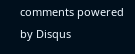comments powered by Disqus